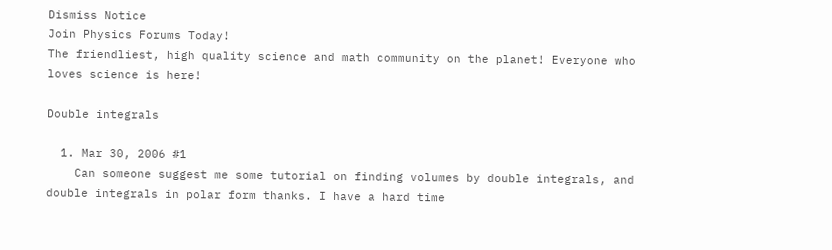Dismiss Notice
Join Physics Forums Today!
The friendliest, high quality science and math community on the planet! Everyone who loves science is here!

Double integrals

  1. Mar 30, 2006 #1
    Can someone suggest me some tutorial on finding volumes by double integrals, and double integrals in polar form thanks. I have a hard time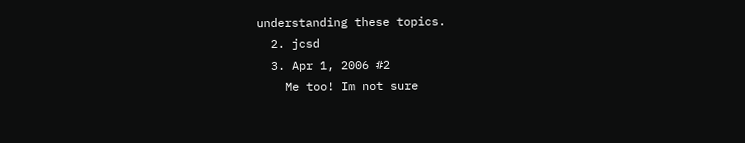understanding these topics.
  2. jcsd
  3. Apr 1, 2006 #2
    Me too! Im not sure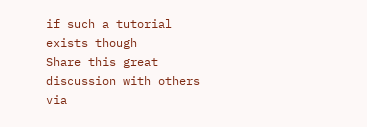if such a tutorial exists though
Share this great discussion with others via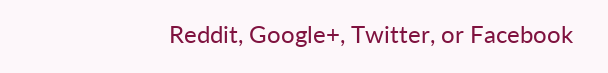Reddit, Google+, Twitter, or Facebook